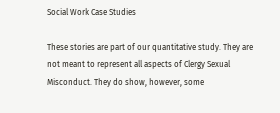Social Work Case Studies

These stories are part of our quantitative study. They are not meant to represent all aspects of Clergy Sexual Misconduct. They do show, however, some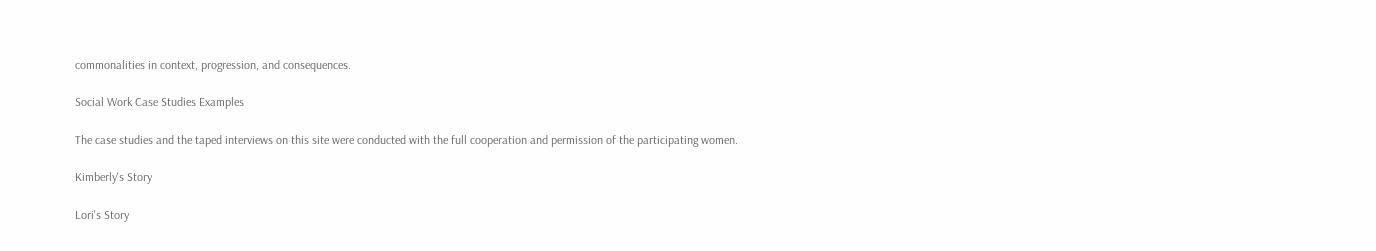commonalities in context, progression, and consequences.

Social Work Case Studies Examples

The case studies and the taped interviews on this site were conducted with the full cooperation and permission of the participating women.

Kimberly's Story

Lori's Story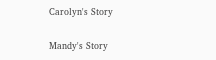Carolyn's Story

Mandy's Story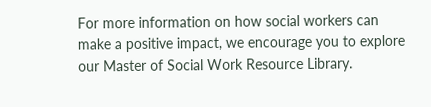For more information on how social workers can make a positive impact, we encourage you to explore our Master of Social Work Resource Library.